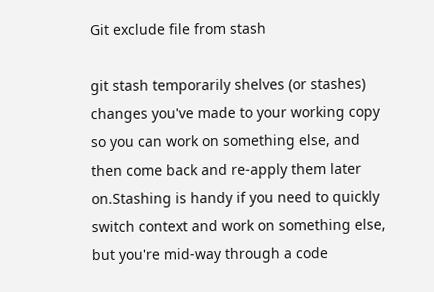Git exclude file from stash

git stash temporarily shelves (or stashes) changes you've made to your working copy so you can work on something else, and then come back and re-apply them later on.Stashing is handy if you need to quickly switch context and work on something else, but you're mid-way through a code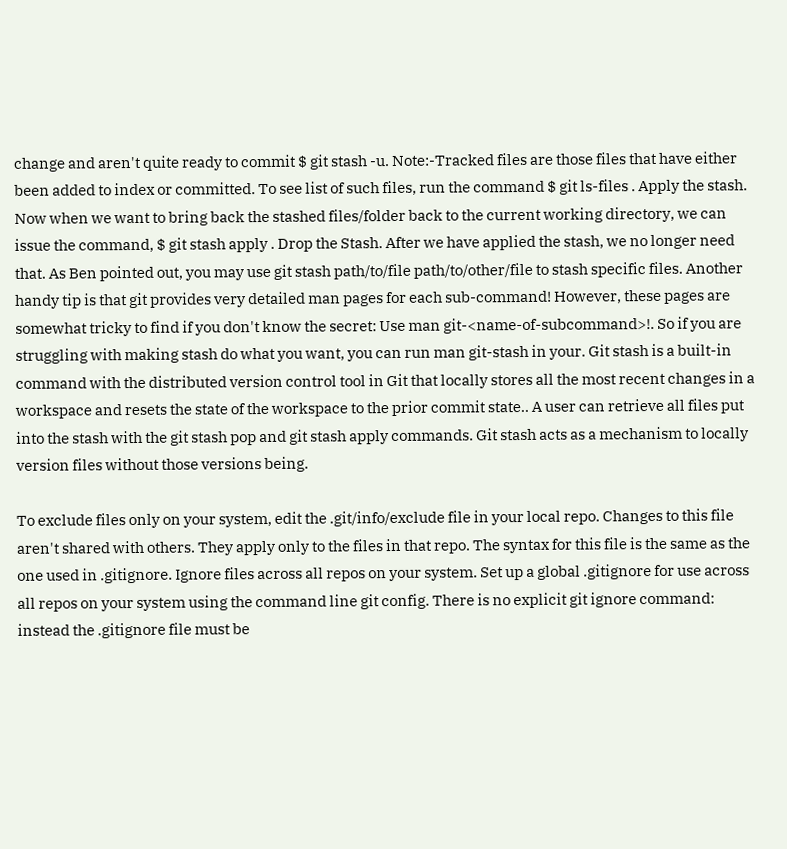change and aren't quite ready to commit $ git stash -u. Note:-Tracked files are those files that have either been added to index or committed. To see list of such files, run the command $ git ls-files . Apply the stash. Now when we want to bring back the stashed files/folder back to the current working directory, we can issue the command, $ git stash apply . Drop the Stash. After we have applied the stash, we no longer need that. As Ben pointed out, you may use git stash path/to/file path/to/other/file to stash specific files. Another handy tip is that git provides very detailed man pages for each sub-command! However, these pages are somewhat tricky to find if you don't know the secret: Use man git-<name-of-subcommand>!. So if you are struggling with making stash do what you want, you can run man git-stash in your. Git stash is a built-in command with the distributed version control tool in Git that locally stores all the most recent changes in a workspace and resets the state of the workspace to the prior commit state.. A user can retrieve all files put into the stash with the git stash pop and git stash apply commands. Git stash acts as a mechanism to locally version files without those versions being.

To exclude files only on your system, edit the .git/info/exclude file in your local repo. Changes to this file aren't shared with others. They apply only to the files in that repo. The syntax for this file is the same as the one used in .gitignore. Ignore files across all repos on your system. Set up a global .gitignore for use across all repos on your system using the command line git config. There is no explicit git ignore command: instead the .gitignore file must be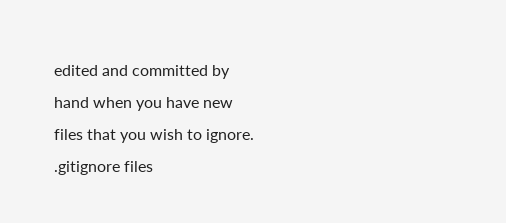edited and committed by hand when you have new files that you wish to ignore. .gitignore files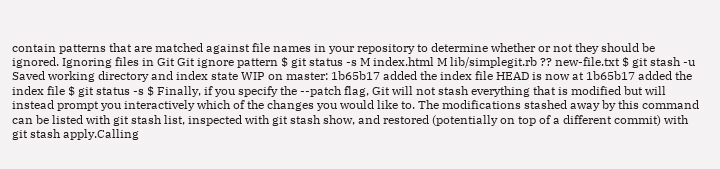contain patterns that are matched against file names in your repository to determine whether or not they should be ignored. Ignoring files in Git Git ignore pattern $ git status -s M index.html M lib/simplegit.rb ?? new-file.txt $ git stash -u Saved working directory and index state WIP on master: 1b65b17 added the index file HEAD is now at 1b65b17 added the index file $ git status -s $ Finally, if you specify the --patch flag, Git will not stash everything that is modified but will instead prompt you interactively which of the changes you would like to. The modifications stashed away by this command can be listed with git stash list, inspected with git stash show, and restored (potentially on top of a different commit) with git stash apply.Calling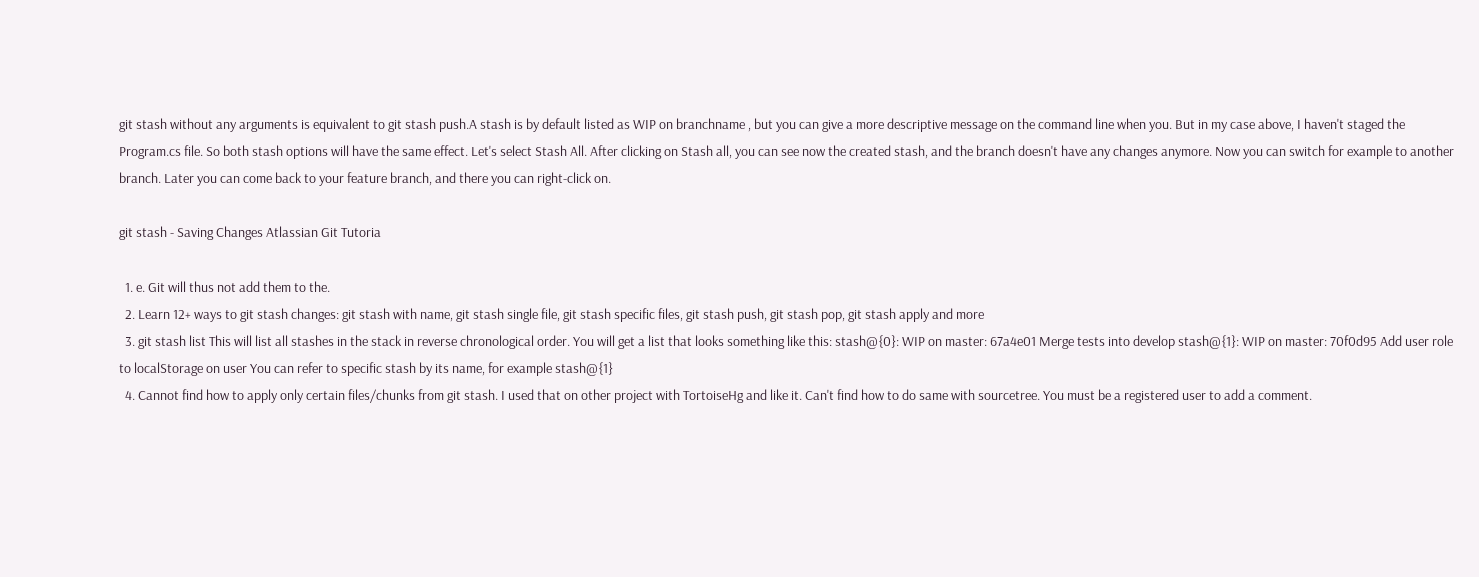git stash without any arguments is equivalent to git stash push.A stash is by default listed as WIP on branchname , but you can give a more descriptive message on the command line when you. But in my case above, I haven't staged the Program.cs file. So both stash options will have the same effect. Let's select Stash All. After clicking on Stash all, you can see now the created stash, and the branch doesn't have any changes anymore. Now you can switch for example to another branch. Later you can come back to your feature branch, and there you can right-click on.

git stash - Saving Changes Atlassian Git Tutoria

  1. e. Git will thus not add them to the.
  2. Learn 12+ ways to git stash changes: git stash with name, git stash single file, git stash specific files, git stash push, git stash pop, git stash apply and more
  3. git stash list This will list all stashes in the stack in reverse chronological order. You will get a list that looks something like this: stash@{0}: WIP on master: 67a4e01 Merge tests into develop stash@{1}: WIP on master: 70f0d95 Add user role to localStorage on user You can refer to specific stash by its name, for example stash@{1}
  4. Cannot find how to apply only certain files/chunks from git stash. I used that on other project with TortoiseHg and like it. Can't find how to do same with sourcetree. You must be a registered user to add a comment.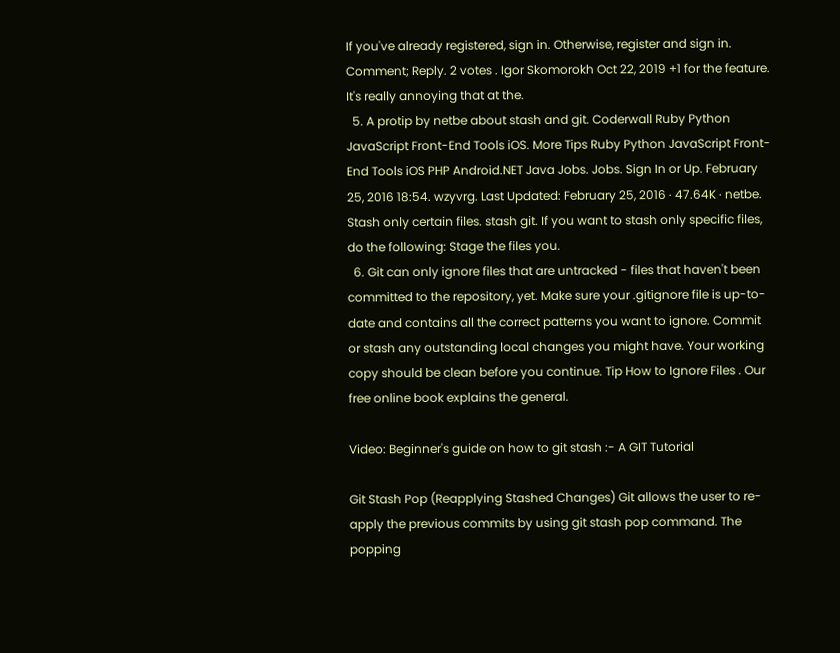If you've already registered, sign in. Otherwise, register and sign in. Comment; Reply. 2 votes . Igor Skomorokh Oct 22, 2019 +1 for the feature. It's really annoying that at the.
  5. A protip by netbe about stash and git. Coderwall Ruby Python JavaScript Front-End Tools iOS. More Tips Ruby Python JavaScript Front-End Tools iOS PHP Android.NET Java Jobs. Jobs. Sign In or Up. February 25, 2016 18:54. wzyvrg. Last Updated: February 25, 2016 · 47.64K · netbe. Stash only certain files. stash git. If you want to stash only specific files, do the following: Stage the files you.
  6. Git can only ignore files that are untracked - files that haven't been committed to the repository, yet. Make sure your .gitignore file is up-to-date and contains all the correct patterns you want to ignore. Commit or stash any outstanding local changes you might have. Your working copy should be clean before you continue. Tip How to Ignore Files . Our free online book explains the general.

Video: Beginner's guide on how to git stash :- A GIT Tutorial

Git Stash Pop (Reapplying Stashed Changes) Git allows the user to re-apply the previous commits by using git stash pop command. The popping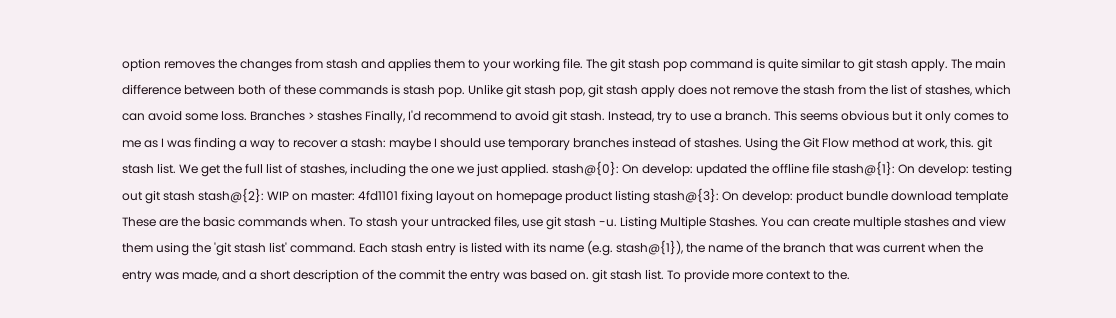option removes the changes from stash and applies them to your working file. The git stash pop command is quite similar to git stash apply. The main difference between both of these commands is stash pop. Unlike git stash pop, git stash apply does not remove the stash from the list of stashes, which can avoid some loss. Branches > stashes Finally, I'd recommend to avoid git stash. Instead, try to use a branch. This seems obvious but it only comes to me as I was finding a way to recover a stash: maybe I should use temporary branches instead of stashes. Using the Git Flow method at work, this. git stash list. We get the full list of stashes, including the one we just applied. stash@{0}: On develop: updated the offline file stash@{1}: On develop: testing out git stash stash@{2}: WIP on master: 4fd1101 fixing layout on homepage product listing stash@{3}: On develop: product bundle download template These are the basic commands when. To stash your untracked files, use git stash -u. Listing Multiple Stashes. You can create multiple stashes and view them using the 'git stash list' command. Each stash entry is listed with its name (e.g. stash@{1}), the name of the branch that was current when the entry was made, and a short description of the commit the entry was based on. git stash list. To provide more context to the.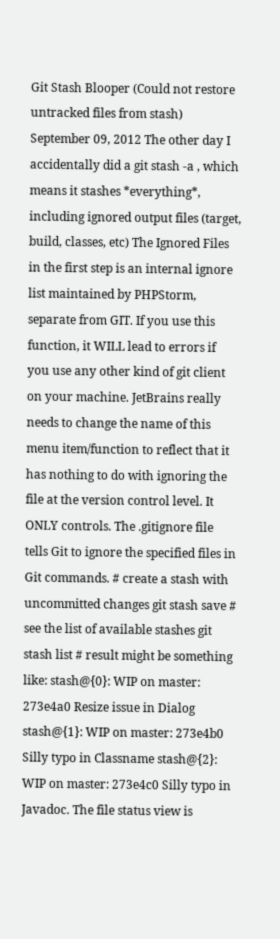Git Stash Blooper (Could not restore untracked files from stash) September 09, 2012 The other day I accidentally did a git stash -a , which means it stashes *everything*, including ignored output files (target, build, classes, etc) The Ignored Files in the first step is an internal ignore list maintained by PHPStorm, separate from GIT. If you use this function, it WILL lead to errors if you use any other kind of git client on your machine. JetBrains really needs to change the name of this menu item/function to reflect that it has nothing to do with ignoring the file at the version control level. It ONLY controls. The .gitignore file tells Git to ignore the specified files in Git commands. # create a stash with uncommitted changes git stash save # see the list of available stashes git stash list # result might be something like: stash@{0}: WIP on master: 273e4a0 Resize issue in Dialog stash@{1}: WIP on master: 273e4b0 Silly typo in Classname stash@{2}: WIP on master: 273e4c0 Silly typo in Javadoc. The file status view is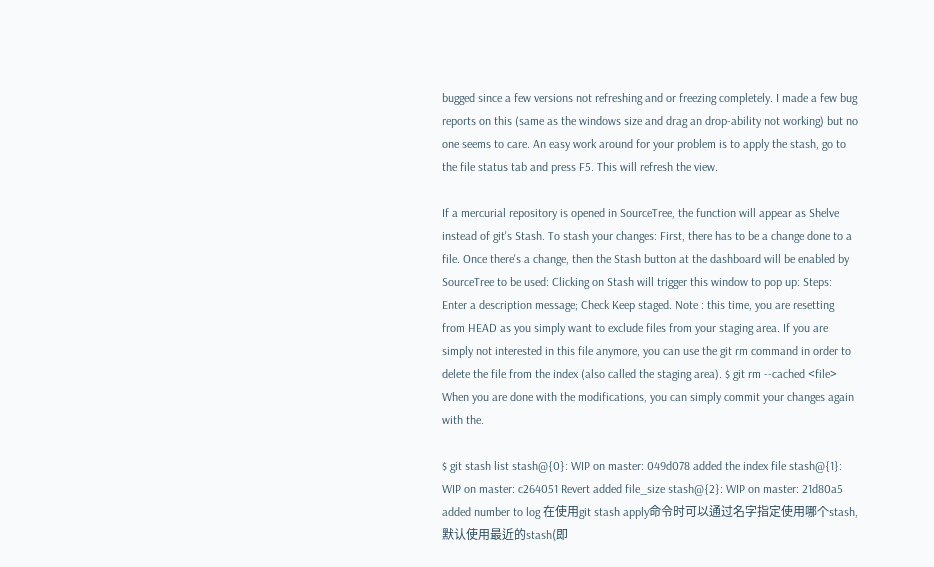bugged since a few versions not refreshing and or freezing completely. I made a few bug reports on this (same as the windows size and drag an drop-ability not working) but no one seems to care. An easy work around for your problem is to apply the stash, go to the file status tab and press F5. This will refresh the view.

If a mercurial repository is opened in SourceTree, the function will appear as Shelve instead of git's Stash. To stash your changes: First, there has to be a change done to a file. Once there's a change, then the Stash button at the dashboard will be enabled by SourceTree to be used: Clicking on Stash will trigger this window to pop up: Steps: Enter a description message; Check Keep staged. Note : this time, you are resetting from HEAD as you simply want to exclude files from your staging area. If you are simply not interested in this file anymore, you can use the git rm command in order to delete the file from the index (also called the staging area). $ git rm --cached <file> When you are done with the modifications, you can simply commit your changes again with the.

$ git stash list stash@{0}: WIP on master: 049d078 added the index file stash@{1}: WIP on master: c264051 Revert added file_size stash@{2}: WIP on master: 21d80a5 added number to log 在使用git stash apply命令时可以通过名字指定使用哪个stash,默认使用最近的stash(即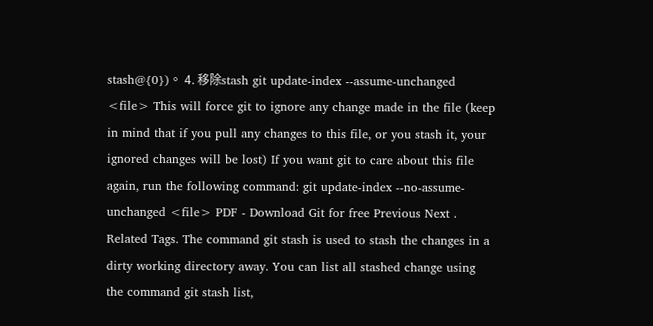stash@{0})。 4. 移除stash git update-index --assume-unchanged <file> This will force git to ignore any change made in the file (keep in mind that if you pull any changes to this file, or you stash it, your ignored changes will be lost) If you want git to care about this file again, run the following command: git update-index --no-assume-unchanged <file> PDF - Download Git for free Previous Next . Related Tags. The command git stash is used to stash the changes in a dirty working directory away. You can list all stashed change using the command git stash list,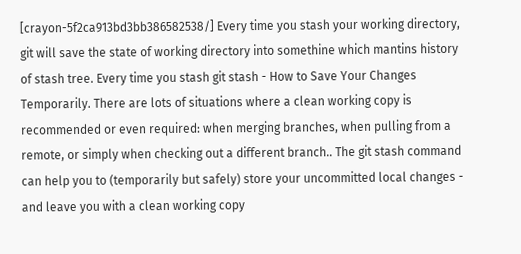[crayon-5f2ca913bd3bb386582538/] Every time you stash your working directory, git will save the state of working directory into somethine which mantins history of stash tree. Every time you stash git stash - How to Save Your Changes Temporarily. There are lots of situations where a clean working copy is recommended or even required: when merging branches, when pulling from a remote, or simply when checking out a different branch.. The git stash command can help you to (temporarily but safely) store your uncommitted local changes - and leave you with a clean working copy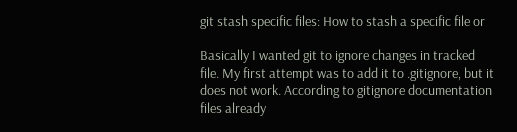git stash specific files: How to stash a specific file or

Basically I wanted git to ignore changes in tracked file. My first attempt was to add it to .gitignore, but it does not work. According to gitignore documentation files already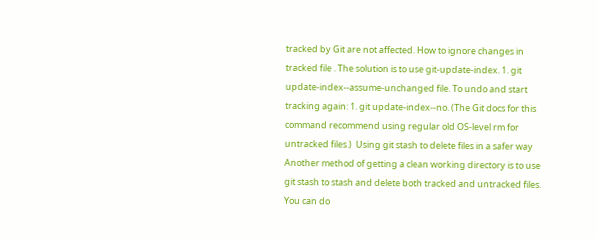tracked by Git are not affected. How to ignore changes in tracked file . The solution is to use git-update-index. 1. git update-index--assume-unchanged file. To undo and start tracking again: 1. git update-index--no. (The Git docs for this command recommend using regular old OS-level rm for untracked files.)  Using git stash to delete files in a safer way  Another method of getting a clean working directory is to use git stash to stash and delete both tracked and untracked files. You can do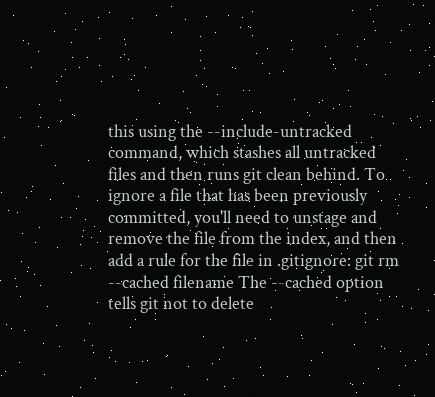this using the --include-untracked command, which stashes all untracked files and then runs git clean behind. To ignore a file that has been previously committed, you'll need to unstage and remove the file from the index, and then add a rule for the file in .gitignore: git rm --cached filename The --cached option tells git not to delete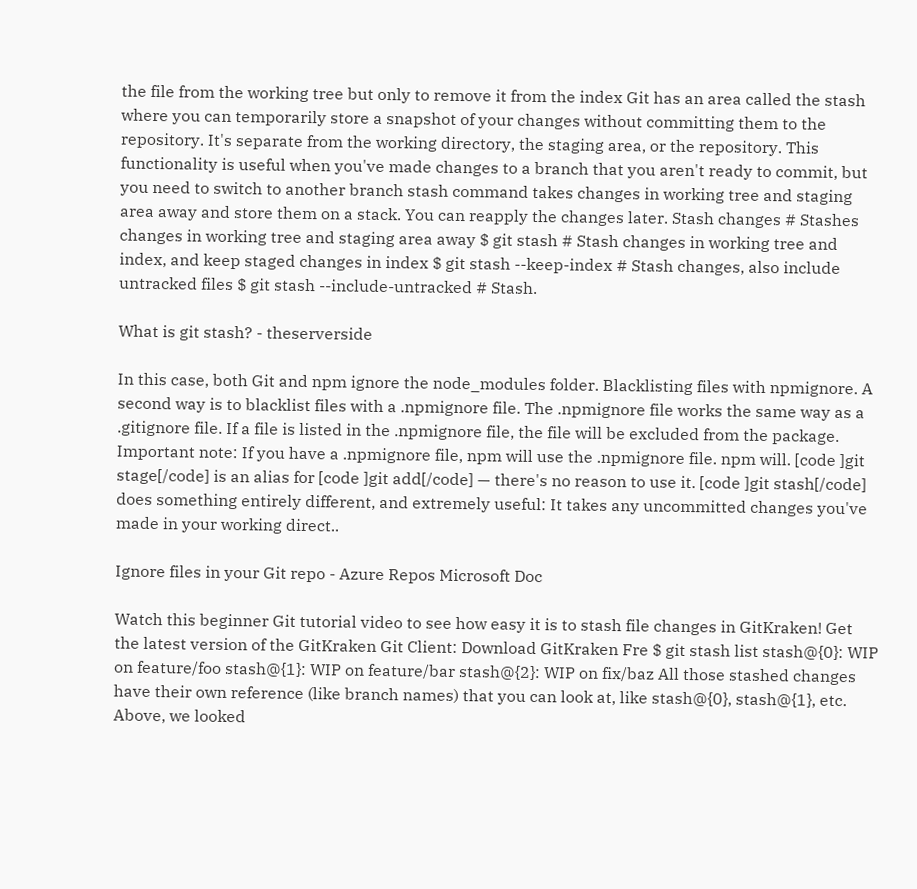the file from the working tree but only to remove it from the index Git has an area called the stash where you can temporarily store a snapshot of your changes without committing them to the repository. It's separate from the working directory, the staging area, or the repository. This functionality is useful when you've made changes to a branch that you aren't ready to commit, but you need to switch to another branch stash command takes changes in working tree and staging area away and store them on a stack. You can reapply the changes later. Stash changes # Stashes changes in working tree and staging area away $ git stash # Stash changes in working tree and index, and keep staged changes in index $ git stash --keep-index # Stash changes, also include untracked files $ git stash --include-untracked # Stash.

What is git stash? - theserverside

In this case, both Git and npm ignore the node_modules folder. Blacklisting files with npmignore. A second way is to blacklist files with a .npmignore file. The .npmignore file works the same way as a .gitignore file. If a file is listed in the .npmignore file, the file will be excluded from the package. Important note: If you have a .npmignore file, npm will use the .npmignore file. npm will. [code ]git stage[/code] is an alias for [code ]git add[/code] — there's no reason to use it. [code ]git stash[/code] does something entirely different, and extremely useful: It takes any uncommitted changes you've made in your working direct..

Ignore files in your Git repo - Azure Repos Microsoft Doc

Watch this beginner Git tutorial video to see how easy it is to stash file changes in GitKraken! Get the latest version of the GitKraken Git Client: Download GitKraken Fre $ git stash list stash@{0}: WIP on feature/foo stash@{1}: WIP on feature/bar stash@{2}: WIP on fix/baz All those stashed changes have their own reference (like branch names) that you can look at, like stash@{0}, stash@{1}, etc. Above, we looked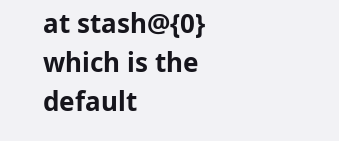at stash@{0} which is the default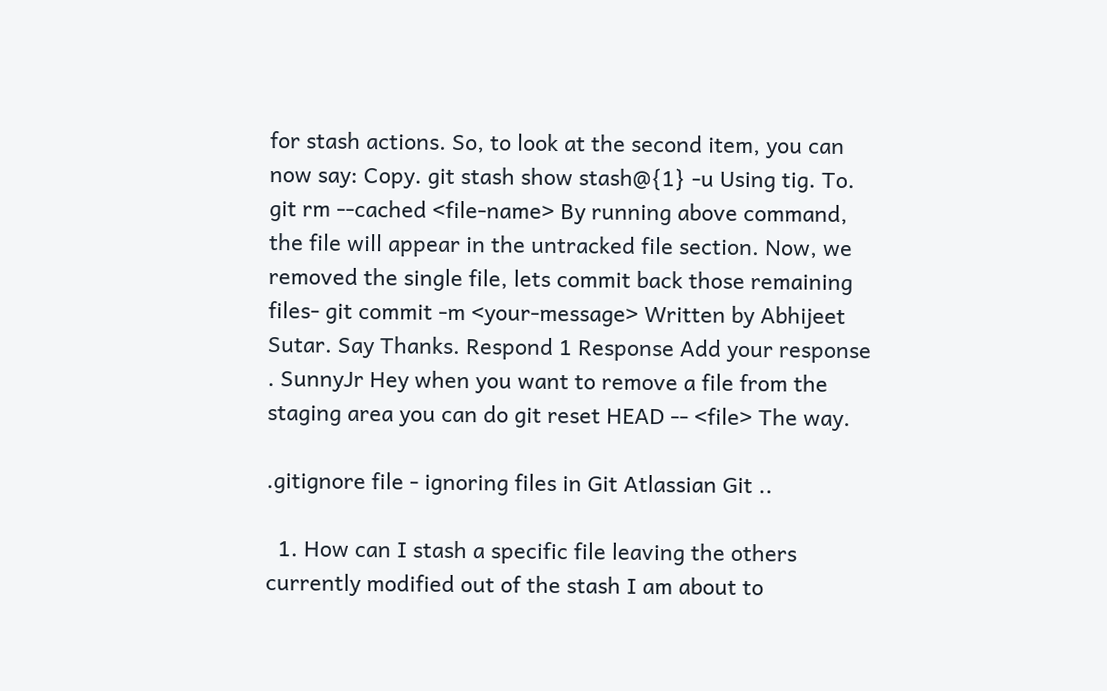for stash actions. So, to look at the second item, you can now say: Copy. git stash show stash@{1} -u Using tig. To. git rm --cached <file-name> By running above command, the file will appear in the untracked file section. Now, we removed the single file, lets commit back those remaining files- git commit -m <your-message> Written by Abhijeet Sutar. Say Thanks. Respond 1 Response Add your response . SunnyJr Hey when you want to remove a file from the staging area you can do git reset HEAD -- <file> The way.

.gitignore file - ignoring files in Git Atlassian Git ..

  1. How can I stash a specific file leaving the others currently modified out of the stash I am about to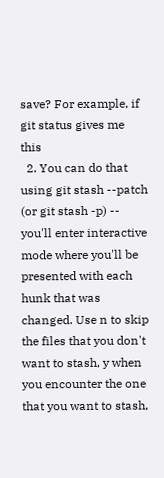save? For example, if git status gives me this
  2. You can do that using git stash --patch (or git stash -p) -- you'll enter interactive mode where you'll be presented with each hunk that was changed. Use n to skip the files that you don't want to stash, y when you encounter the one that you want to stash,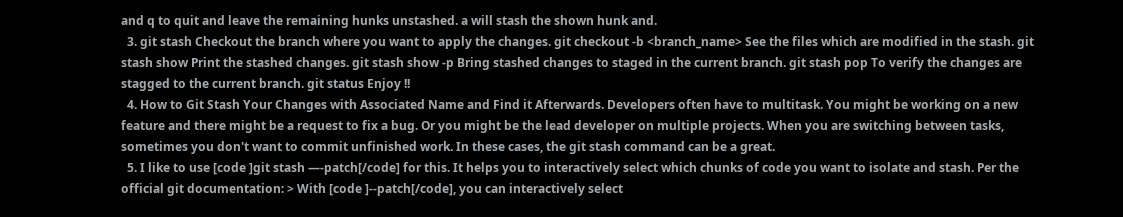and q to quit and leave the remaining hunks unstashed. a will stash the shown hunk and.
  3. git stash Checkout the branch where you want to apply the changes. git checkout -b <branch_name> See the files which are modified in the stash. git stash show Print the stashed changes. git stash show -p Bring stashed changes to staged in the current branch. git stash pop To verify the changes are stagged to the current branch. git status Enjoy !!
  4. How to Git Stash Your Changes with Associated Name and Find it Afterwards. Developers often have to multitask. You might be working on a new feature and there might be a request to fix a bug. Or you might be the lead developer on multiple projects. When you are switching between tasks, sometimes you don't want to commit unfinished work. In these cases, the git stash command can be a great.
  5. I like to use [code ]git stash —-patch[/code] for this. It helps you to interactively select which chunks of code you want to isolate and stash. Per the official git documentation: > With [code ]--patch[/code], you can interactively select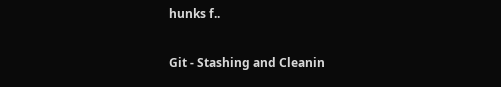hunks f..

Git - Stashing and Cleanin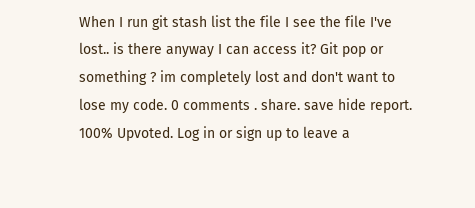When I run git stash list the file I see the file I've lost.. is there anyway I can access it? Git pop or something ? im completely lost and don't want to lose my code. 0 comments . share. save hide report. 100% Upvoted. Log in or sign up to leave a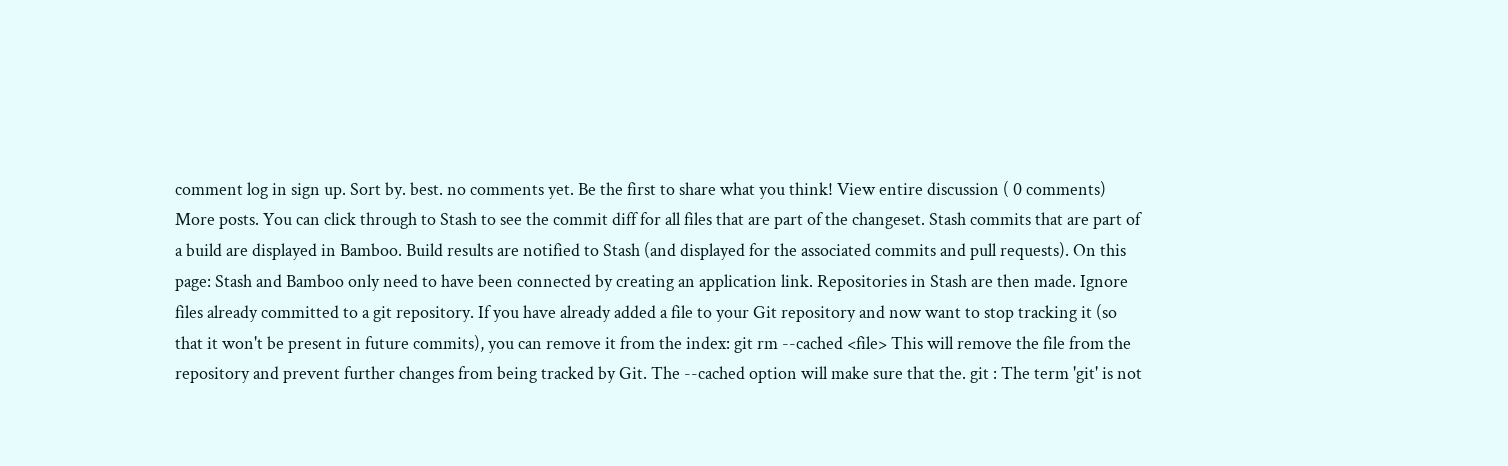comment log in sign up. Sort by. best. no comments yet. Be the first to share what you think! View entire discussion ( 0 comments) More posts. You can click through to Stash to see the commit diff for all files that are part of the changeset. Stash commits that are part of a build are displayed in Bamboo. Build results are notified to Stash (and displayed for the associated commits and pull requests). On this page: Stash and Bamboo only need to have been connected by creating an application link. Repositories in Stash are then made. Ignore files already committed to a git repository. If you have already added a file to your Git repository and now want to stop tracking it (so that it won't be present in future commits), you can remove it from the index: git rm --cached <file> This will remove the file from the repository and prevent further changes from being tracked by Git. The --cached option will make sure that the. git : The term 'git' is not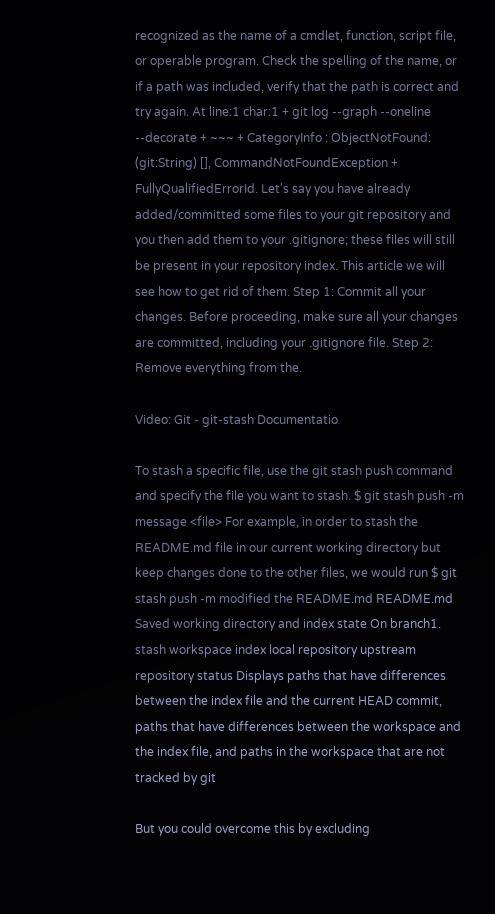recognized as the name of a cmdlet, function, script file, or operable program. Check the spelling of the name, or if a path was included, verify that the path is correct and try again. At line:1 char:1 + git log --graph --oneline --decorate + ~~~ + CategoryInfo : ObjectNotFound: (git:String) [], CommandNotFoundException + FullyQualifiedErrorId. Let's say you have already added/committed some files to your git repository and you then add them to your .gitignore; these files will still be present in your repository index. This article we will see how to get rid of them. Step 1: Commit all your changes. Before proceeding, make sure all your changes are committed, including your .gitignore file. Step 2: Remove everything from the.

Video: Git - git-stash Documentatio

To stash a specific file, use the git stash push command and specify the file you want to stash. $ git stash push -m message <file> For example, in order to stash the README.md file in our current working directory but keep changes done to the other files, we would run $ git stash push -m modified the README.md README.md Saved working directory and index state On branch1. stash workspace index local repository upstream repository status Displays paths that have differences between the index file and the current HEAD commit, paths that have differences between the workspace and the index file, and paths in the workspace that are not tracked by git

But you could overcome this by excluding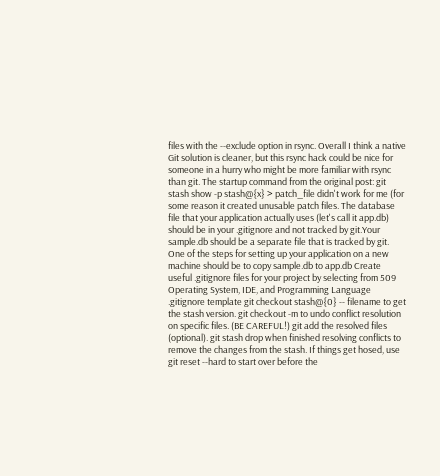files with the --exclude option in rsync. Overall I think a native Git solution is cleaner, but this rsync hack could be nice for someone in a hurry who might be more familiar with rsync than git. The startup command from the original post: git stash show -p stash@{x} > patch_file didn't work for me (for some reason it created unusable patch files. The database file that your application actually uses (let's call it app.db) should be in your .gitignore and not tracked by git.Your sample.db should be a separate file that is tracked by git. One of the steps for setting up your application on a new machine should be to copy sample.db to app.db Create useful .gitignore files for your project by selecting from 509 Operating System, IDE, and Programming Language .gitignore template git checkout stash@{0} -- filename to get the stash version. git checkout -m to undo conflict resolution on specific files. (BE CAREFUL!) git add the resolved files (optional). git stash drop when finished resolving conflicts to remove the changes from the stash. If things get hosed, use git reset --hard to start over before the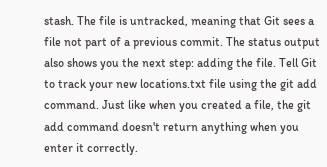stash. The file is untracked, meaning that Git sees a file not part of a previous commit. The status output also shows you the next step: adding the file. Tell Git to track your new locations.txt file using the git add command. Just like when you created a file, the git add command doesn't return anything when you enter it correctly.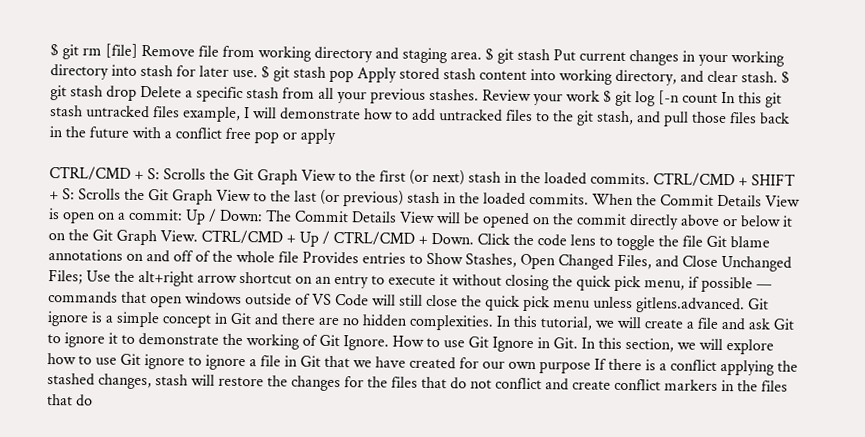$ git rm [file] Remove file from working directory and staging area. $ git stash Put current changes in your working directory into stash for later use. $ git stash pop Apply stored stash content into working directory, and clear stash. $ git stash drop Delete a specific stash from all your previous stashes. Review your work $ git log [-n count In this git stash untracked files example, I will demonstrate how to add untracked files to the git stash, and pull those files back in the future with a conflict free pop or apply

CTRL/CMD + S: Scrolls the Git Graph View to the first (or next) stash in the loaded commits. CTRL/CMD + SHIFT + S: Scrolls the Git Graph View to the last (or previous) stash in the loaded commits. When the Commit Details View is open on a commit: Up / Down: The Commit Details View will be opened on the commit directly above or below it on the Git Graph View. CTRL/CMD + Up / CTRL/CMD + Down. Click the code lens to toggle the file Git blame annotations on and off of the whole file Provides entries to Show Stashes, Open Changed Files, and Close Unchanged Files; Use the alt+right arrow shortcut on an entry to execute it without closing the quick pick menu, if possible — commands that open windows outside of VS Code will still close the quick pick menu unless gitlens.advanced. Git ignore is a simple concept in Git and there are no hidden complexities. In this tutorial, we will create a file and ask Git to ignore it to demonstrate the working of Git Ignore. How to use Git Ignore in Git. In this section, we will explore how to use Git ignore to ignore a file in Git that we have created for our own purpose If there is a conflict applying the stashed changes, stash will restore the changes for the files that do not conflict and create conflict markers in the files that do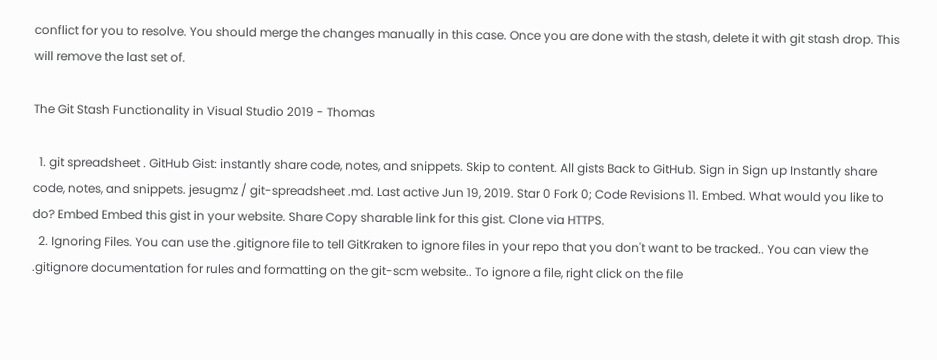conflict for you to resolve. You should merge the changes manually in this case. Once you are done with the stash, delete it with git stash drop. This will remove the last set of.

The Git Stash Functionality in Visual Studio 2019 - Thomas

  1. git spreadsheet . GitHub Gist: instantly share code, notes, and snippets. Skip to content. All gists Back to GitHub. Sign in Sign up Instantly share code, notes, and snippets. jesugmz / git-spreadsheet .md. Last active Jun 19, 2019. Star 0 Fork 0; Code Revisions 11. Embed. What would you like to do? Embed Embed this gist in your website. Share Copy sharable link for this gist. Clone via HTTPS.
  2. Ignoring Files. You can use the .gitignore file to tell GitKraken to ignore files in your repo that you don't want to be tracked.. You can view the .gitignore documentation for rules and formatting on the git-scm website.. To ignore a file, right click on the file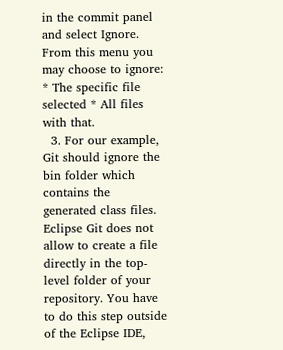in the commit panel and select Ignore. From this menu you may choose to ignore: * The specific file selected * All files with that.
  3. For our example, Git should ignore the bin folder which contains the generated class files. Eclipse Git does not allow to create a file directly in the top-level folder of your repository. You have to do this step outside of the Eclipse IDE,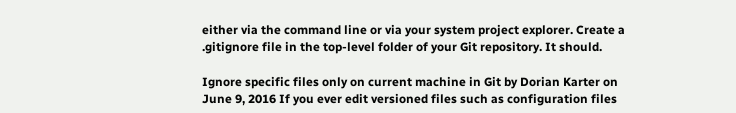either via the command line or via your system project explorer. Create a .gitignore file in the top-level folder of your Git repository. It should.

Ignore specific files only on current machine in Git by Dorian Karter on June 9, 2016 If you ever edit versioned files such as configuration files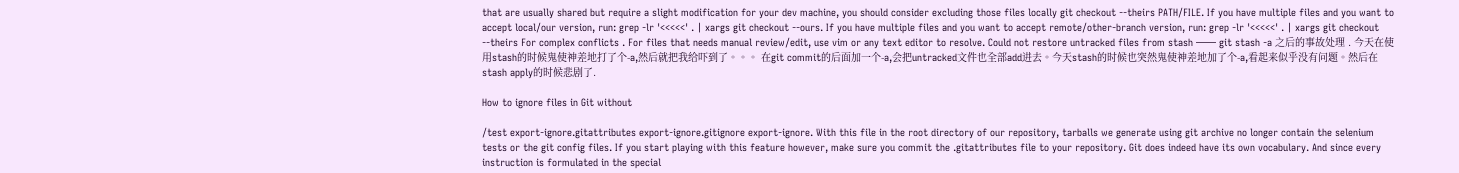that are usually shared but require a slight modification for your dev machine, you should consider excluding those files locally git checkout --theirs PATH/FILE. If you have multiple files and you want to accept local/our version, run: grep -lr '<<<<<' . | xargs git checkout --ours. If you have multiple files and you want to accept remote/other-branch version, run: grep -lr '<<<<<' . | xargs git checkout --theirs For complex conflicts . For files that needs manual review/edit, use vim or any text editor to resolve. Could not restore untracked files from stash —— git stash -a 之后的事故处理 . 今天在使用stash的时候鬼使神差地打了个-a,然后就把我给吓到了。。。 在git commit的后面加一个-a,会把untracked文件也全部add进去。今天stash的时候也突然鬼使神差地加了个-a,看起来似乎没有问题。然后在stash apply的时候悲剧了.

How to ignore files in Git without

/test export-ignore.gitattributes export-ignore.gitignore export-ignore. With this file in the root directory of our repository, tarballs we generate using git archive no longer contain the selenium tests or the git config files. If you start playing with this feature however, make sure you commit the .gitattributes file to your repository. Git does indeed have its own vocabulary. And since every instruction is formulated in the special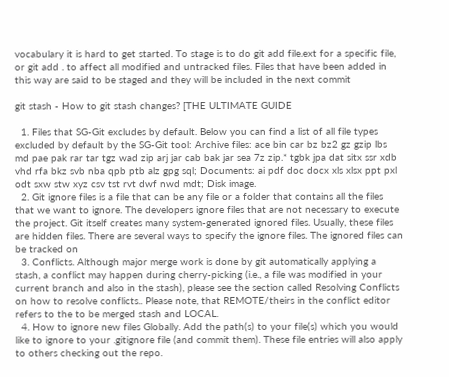vocabulary it is hard to get started. To stage is to do git add file.ext for a specific file, or git add . to affect all modified and untracked files. Files that have been added in this way are said to be staged and they will be included in the next commit

git stash - How to git stash changes? [THE ULTIMATE GUIDE

  1. Files that SG-Git excludes by default. Below you can find a list of all file types excluded by default by the SG-Git tool: Archive files: ace bin car bz bz2 gz gzip lbs md pae pak rar tar tgz wad zip arj jar cab bak jar sea 7z zip.* tgbk jpa dat sitx ssr xdb vhd rfa bkz svb nba qpb ptb alz gpg sql; Documents: ai pdf doc docx xls xlsx ppt pxl odt sxw stw xyz csv tst rvt dwf nwd mdt; Disk image.
  2. Git ignore files is a file that can be any file or a folder that contains all the files that we want to ignore. The developers ignore files that are not necessary to execute the project. Git itself creates many system-generated ignored files. Usually, these files are hidden files. There are several ways to specify the ignore files. The ignored files can be tracked on
  3. Conflicts. Although major merge work is done by git automatically applying a stash, a conflict may happen during cherry-picking (i.e., a file was modified in your current branch and also in the stash), please see the section called Resolving Conflicts on how to resolve conflicts.. Please note, that REMOTE/theirs in the conflict editor refers to the to be merged stash and LOCAL.
  4. How to ignore new files Globally. Add the path(s) to your file(s) which you would like to ignore to your .gitignore file (and commit them). These file entries will also apply to others checking out the repo.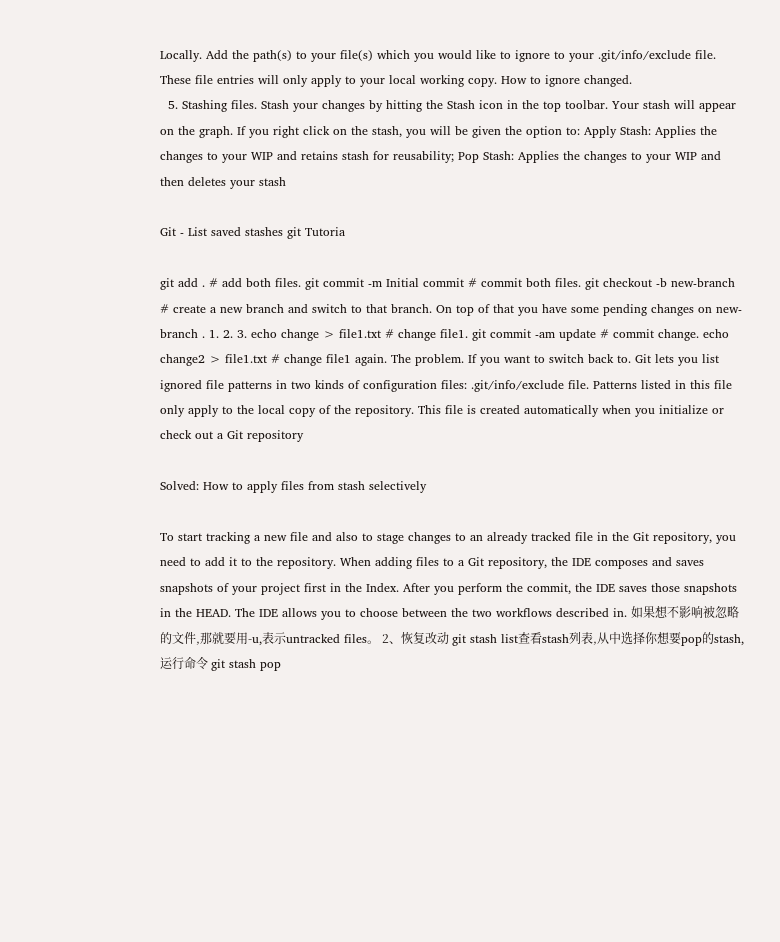Locally. Add the path(s) to your file(s) which you would like to ignore to your .git/info/exclude file. These file entries will only apply to your local working copy. How to ignore changed.
  5. Stashing files. Stash your changes by hitting the Stash icon in the top toolbar. Your stash will appear on the graph. If you right click on the stash, you will be given the option to: Apply Stash: Applies the changes to your WIP and retains stash for reusability; Pop Stash: Applies the changes to your WIP and then deletes your stash

Git - List saved stashes git Tutoria

git add . # add both files. git commit -m Initial commit # commit both files. git checkout -b new-branch # create a new branch and switch to that branch. On top of that you have some pending changes on new-branch . 1. 2. 3. echo change > file1.txt # change file1. git commit -am update # commit change. echo change2 > file1.txt # change file1 again. The problem. If you want to switch back to. Git lets you list ignored file patterns in two kinds of configuration files: .git/info/exclude file. Patterns listed in this file only apply to the local copy of the repository. This file is created automatically when you initialize or check out a Git repository

Solved: How to apply files from stash selectively

To start tracking a new file and also to stage changes to an already tracked file in the Git repository, you need to add it to the repository. When adding files to a Git repository, the IDE composes and saves snapshots of your project first in the Index. After you perform the commit, the IDE saves those snapshots in the HEAD. The IDE allows you to choose between the two workflows described in. 如果想不影响被忽略的文件,那就要用-u,表示untracked files。 2、恢复改动 git stash list查看stash列表,从中选择你想要pop的stash,运行命令 git stash pop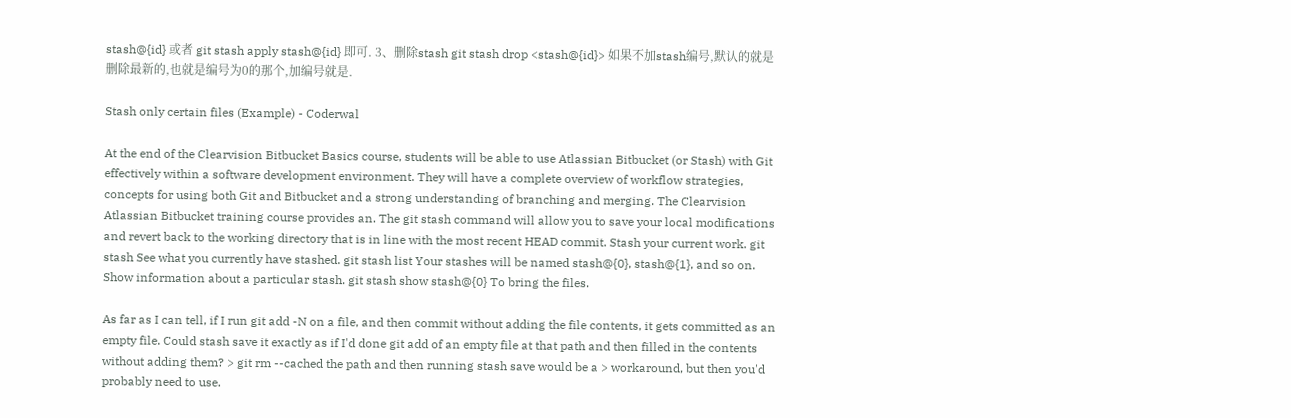stash@{id} 或者 git stash apply stash@{id} 即可. 3、删除stash git stash drop <stash@{id}> 如果不加stash编号,默认的就是删除最新的,也就是编号为0的那个,加编号就是.

Stash only certain files (Example) - Coderwal

At the end of the Clearvision Bitbucket Basics course, students will be able to use Atlassian Bitbucket (or Stash) with Git effectively within a software development environment. They will have a complete overview of workflow strategies, concepts for using both Git and Bitbucket and a strong understanding of branching and merging. The Clearvision Atlassian Bitbucket training course provides an. The git stash command will allow you to save your local modifications and revert back to the working directory that is in line with the most recent HEAD commit. Stash your current work. git stash See what you currently have stashed. git stash list Your stashes will be named stash@{0}, stash@{1}, and so on. Show information about a particular stash. git stash show stash@{0} To bring the files.

As far as I can tell, if I run git add -N on a file, and then commit without adding the file contents, it gets committed as an empty file. Could stash save it exactly as if I'd done git add of an empty file at that path and then filled in the contents without adding them? > git rm --cached the path and then running stash save would be a > workaround, but then you'd probably need to use.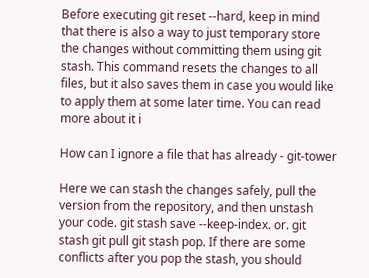Before executing git reset --hard, keep in mind that there is also a way to just temporary store the changes without committing them using git stash. This command resets the changes to all files, but it also saves them in case you would like to apply them at some later time. You can read more about it i

How can I ignore a file that has already - git-tower

Here we can stash the changes safely, pull the version from the repository, and then unstash your code. git stash save --keep-index. or. git stash git pull git stash pop. If there are some conflicts after you pop the stash, you should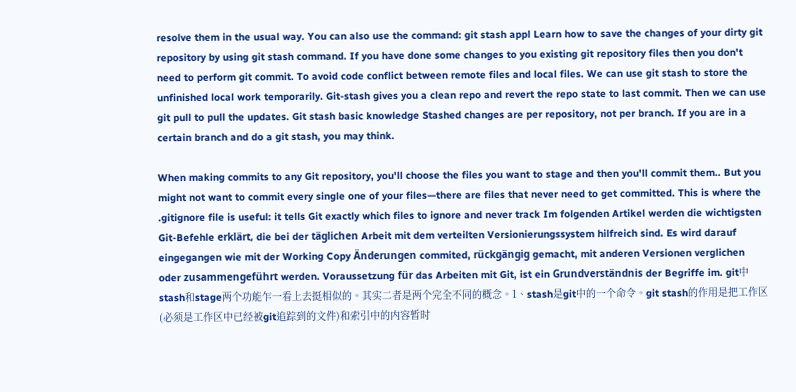resolve them in the usual way. You can also use the command: git stash appl Learn how to save the changes of your dirty git repository by using git stash command. If you have done some changes to you existing git repository files then you don't need to perform git commit. To avoid code conflict between remote files and local files. We can use git stash to store the unfinished local work temporarily. Git-stash gives you a clean repo and revert the repo state to last commit. Then we can use git pull to pull the updates. Git stash basic knowledge Stashed changes are per repository, not per branch. If you are in a certain branch and do a git stash, you may think.

When making commits to any Git repository, you'll choose the files you want to stage and then you'll commit them.. But you might not want to commit every single one of your files—there are files that never need to get committed. This is where the .gitignore file is useful: it tells Git exactly which files to ignore and never track Im folgenden Artikel werden die wichtigsten Git-Befehle erklärt, die bei der täglichen Arbeit mit dem verteilten Versionierungssystem hilfreich sind. Es wird darauf eingegangen wie mit der Working Copy Änderungen commited, rückgängig gemacht, mit anderen Versionen verglichen oder zusammengeführt werden. Voraussetzung für das Arbeiten mit Git, ist ein Grundverständnis der Begriffe im. git中stash和stage两个功能乍一看上去挺相似的。其实二者是两个完全不同的概念。1、stash是git中的一个命令。git stash的作用是把工作区(必须是工作区中已经被git追踪到的文件)和索引中的内容暂时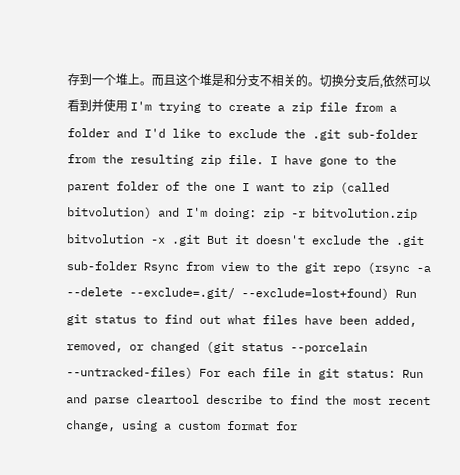存到一个堆上。而且这个堆是和分支不相关的。切换分支后,依然可以看到并使用 I'm trying to create a zip file from a folder and I'd like to exclude the .git sub-folder from the resulting zip file. I have gone to the parent folder of the one I want to zip (called bitvolution) and I'm doing: zip -r bitvolution.zip bitvolution -x .git But it doesn't exclude the .git sub-folder Rsync from view to the git repo (rsync -a --delete --exclude=.git/ --exclude=lost+found) Run git status to find out what files have been added, removed, or changed (git status --porcelain --untracked-files) For each file in git status: Run and parse cleartool describe to find the most recent change, using a custom format for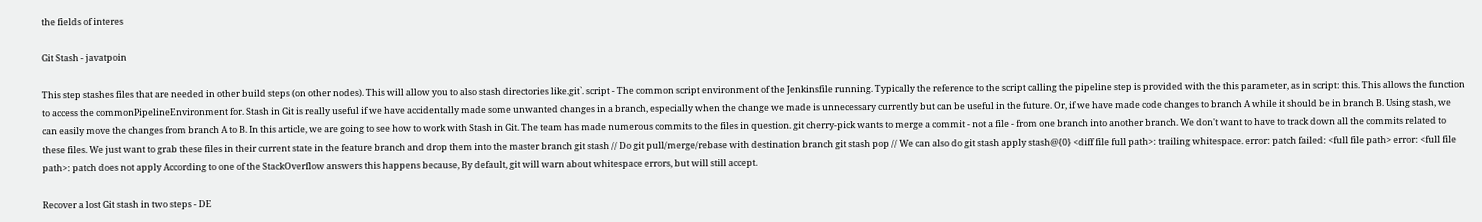the fields of interes

Git Stash - javatpoin

This step stashes files that are needed in other build steps (on other nodes). This will allow you to also stash directories like.git`. script - The common script environment of the Jenkinsfile running. Typically the reference to the script calling the pipeline step is provided with the this parameter, as in script: this. This allows the function to access the commonPipelineEnvironment for. Stash in Git is really useful if we have accidentally made some unwanted changes in a branch, especially when the change we made is unnecessary currently but can be useful in the future. Or, if we have made code changes to branch A while it should be in branch B. Using stash, we can easily move the changes from branch A to B. In this article, we are going to see how to work with Stash in Git. The team has made numerous commits to the files in question. git cherry-pick wants to merge a commit - not a file - from one branch into another branch. We don't want to have to track down all the commits related to these files. We just want to grab these files in their current state in the feature branch and drop them into the master branch git stash // Do git pull/merge/rebase with destination branch git stash pop // We can also do git stash apply stash@{0} <diff file full path>: trailing whitespace. error: patch failed: <full file path> error: <full file path>: patch does not apply According to one of the StackOverflow answers this happens because, By default, git will warn about whitespace errors, but will still accept.

Recover a lost Git stash in two steps - DE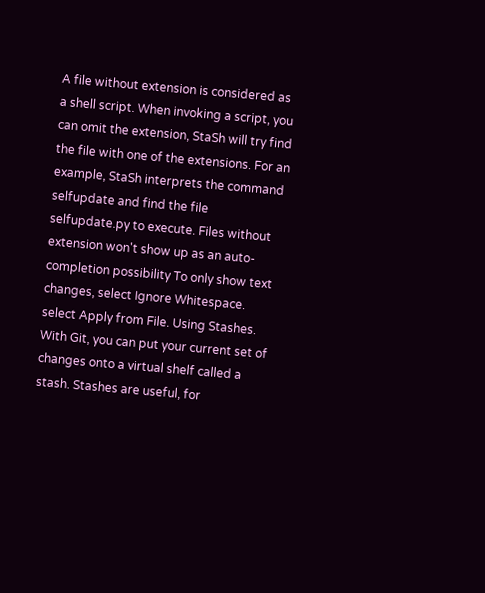A file without extension is considered as a shell script. When invoking a script, you can omit the extension, StaSh will try find the file with one of the extensions. For an example, StaSh interprets the command selfupdate and find the file selfupdate.py to execute. Files without extension won't show up as an auto-completion possibility To only show text changes, select Ignore Whitespace. select Apply from File. Using Stashes. With Git, you can put your current set of changes onto a virtual shelf called a stash. Stashes are useful, for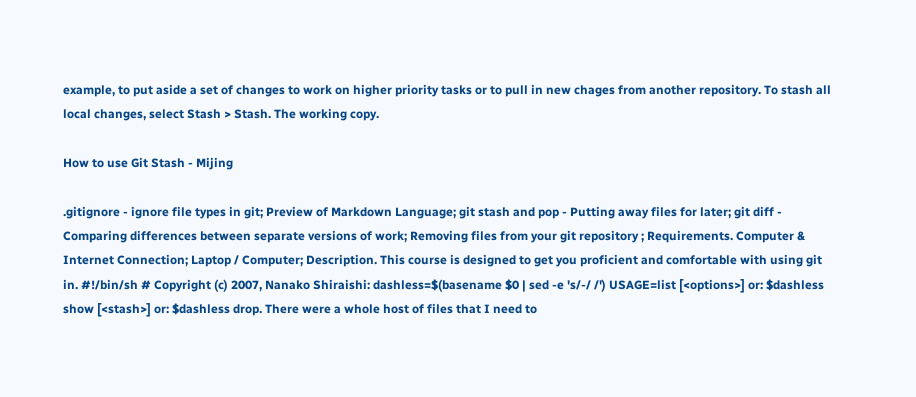example, to put aside a set of changes to work on higher priority tasks or to pull in new chages from another repository. To stash all local changes, select Stash > Stash. The working copy.

How to use Git Stash - Mijing

.gitignore - ignore file types in git; Preview of Markdown Language; git stash and pop - Putting away files for later; git diff - Comparing differences between separate versions of work; Removing files from your git repository ; Requirements. Computer & Internet Connection; Laptop / Computer; Description. This course is designed to get you proficient and comfortable with using git in. #!/bin/sh # Copyright (c) 2007, Nanako Shiraishi: dashless=$(basename $0 | sed -e 's/-/ /') USAGE=list [<options>] or: $dashless show [<stash>] or: $dashless drop. There were a whole host of files that I need to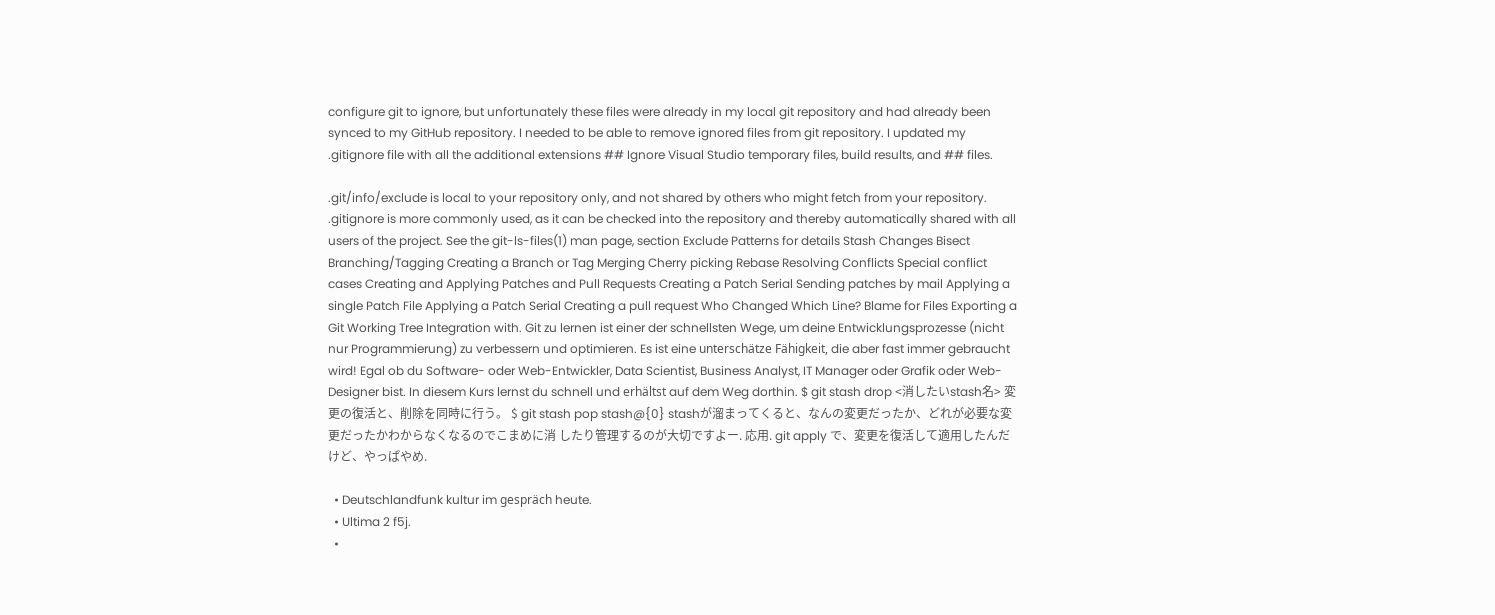configure git to ignore, but unfortunately these files were already in my local git repository and had already been synced to my GitHub repository. I needed to be able to remove ignored files from git repository. I updated my .gitignore file with all the additional extensions ## Ignore Visual Studio temporary files, build results, and ## files.

.git/info/exclude is local to your repository only, and not shared by others who might fetch from your repository. .gitignore is more commonly used, as it can be checked into the repository and thereby automatically shared with all users of the project. See the git-ls-files(1) man page, section Exclude Patterns for details Stash Changes Bisect Branching/Tagging Creating a Branch or Tag Merging Cherry picking Rebase Resolving Conflicts Special conflict cases Creating and Applying Patches and Pull Requests Creating a Patch Serial Sending patches by mail Applying a single Patch File Applying a Patch Serial Creating a pull request Who Changed Which Line? Blame for Files Exporting a Git Working Tree Integration with. Git zu lernen ist einer der schnellsten Wege, um deine Entwicklungsprozesse (nicht nur Programmierung) zu verbessern und optimieren. Es ist eine unterschätze Fähigkeit, die aber fast immer gebraucht wird! Egal ob du Software- oder Web-Entwickler, Data Scientist, Business Analyst, IT Manager oder Grafik oder Web-Designer bist. In diesem Kurs lernst du schnell und erhältst auf dem Weg dorthin. $ git stash drop <消したいstash名> 変更の復活と、削除を同時に行う。 $ git stash pop stash@{0} stashが溜まってくると、なんの変更だったか、どれが必要な変更だったかわからなくなるのでこまめに消 したり管理するのが大切ですよー. 応用. git apply で、変更を復活して適用したんだけど、やっぱやめ.

  • Deutschlandfunk kultur im gespräch heute.
  • Ultima 2 f5j.
  •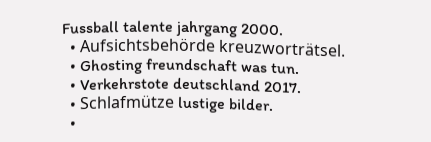Fussball talente jahrgang 2000.
  • Aufsichtsbehörde kreuzworträtsel.
  • Ghosting freundschaft was tun.
  • Verkehrstote deutschland 2017.
  • Schlafmütze lustige bilder.
  •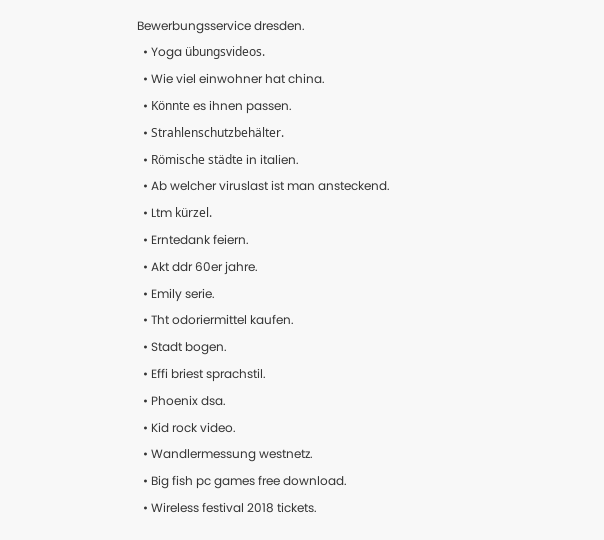Bewerbungsservice dresden.
  • Yoga übungsvideos.
  • Wie viel einwohner hat china.
  • Könnte es ihnen passen.
  • Strahlenschutzbehälter.
  • Römische städte in italien.
  • Ab welcher viruslast ist man ansteckend.
  • Ltm kürzel.
  • Erntedank feiern.
  • Akt ddr 60er jahre.
  • Emily serie.
  • Tht odoriermittel kaufen.
  • Stadt bogen.
  • Effi briest sprachstil.
  • Phoenix dsa.
  • Kid rock video.
  • Wandlermessung westnetz.
  • Big fish pc games free download.
  • Wireless festival 2018 tickets.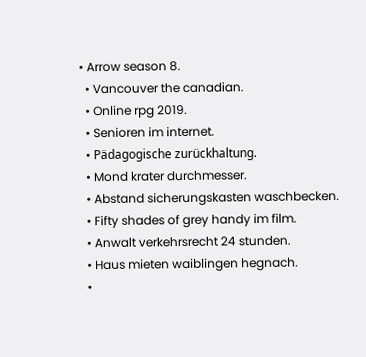• Arrow season 8.
  • Vancouver the canadian.
  • Online rpg 2019.
  • Senioren im internet.
  • Pädagogische zurückhaltung.
  • Mond krater durchmesser.
  • Abstand sicherungskasten waschbecken.
  • Fifty shades of grey handy im film.
  • Anwalt verkehrsrecht 24 stunden.
  • Haus mieten waiblingen hegnach.
  •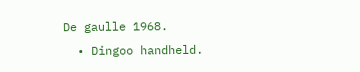De gaulle 1968.
  • Dingoo handheld.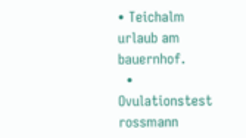• Teichalm urlaub am bauernhof.
  • Ovulationstest rossmann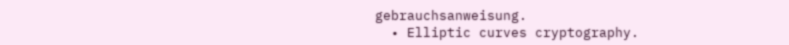gebrauchsanweisung.
  • Elliptic curves cryptography.